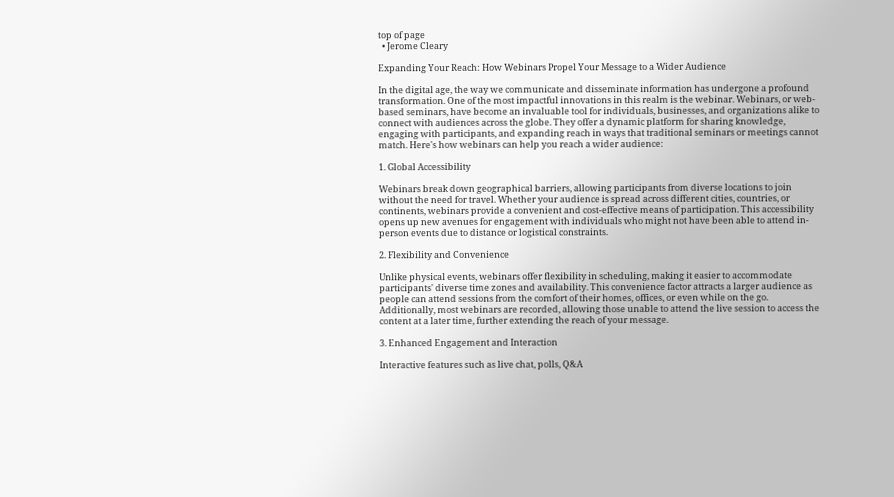top of page
  • Jerome Cleary

Expanding Your Reach: How Webinars Propel Your Message to a Wider Audience

In the digital age, the way we communicate and disseminate information has undergone a profound transformation. One of the most impactful innovations in this realm is the webinar. Webinars, or web-based seminars, have become an invaluable tool for individuals, businesses, and organizations alike to connect with audiences across the globe. They offer a dynamic platform for sharing knowledge, engaging with participants, and expanding reach in ways that traditional seminars or meetings cannot match. Here's how webinars can help you reach a wider audience:

1. Global Accessibility

Webinars break down geographical barriers, allowing participants from diverse locations to join without the need for travel. Whether your audience is spread across different cities, countries, or continents, webinars provide a convenient and cost-effective means of participation. This accessibility opens up new avenues for engagement with individuals who might not have been able to attend in-person events due to distance or logistical constraints.

2. Flexibility and Convenience

Unlike physical events, webinars offer flexibility in scheduling, making it easier to accommodate participants' diverse time zones and availability. This convenience factor attracts a larger audience as people can attend sessions from the comfort of their homes, offices, or even while on the go. Additionally, most webinars are recorded, allowing those unable to attend the live session to access the content at a later time, further extending the reach of your message.

3. Enhanced Engagement and Interaction

Interactive features such as live chat, polls, Q&A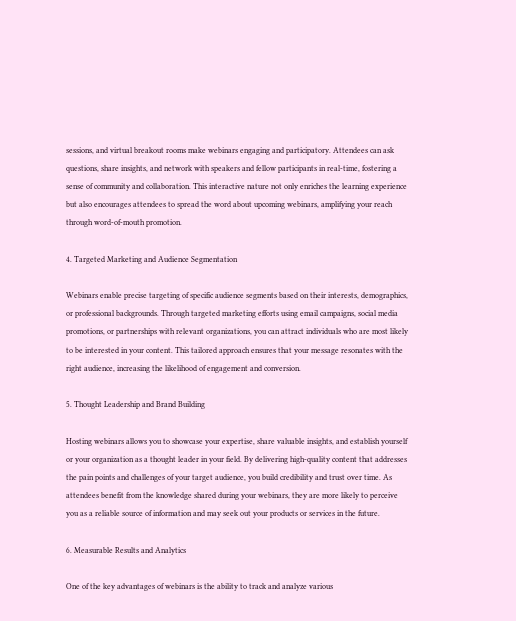sessions, and virtual breakout rooms make webinars engaging and participatory. Attendees can ask questions, share insights, and network with speakers and fellow participants in real-time, fostering a sense of community and collaboration. This interactive nature not only enriches the learning experience but also encourages attendees to spread the word about upcoming webinars, amplifying your reach through word-of-mouth promotion.

4. Targeted Marketing and Audience Segmentation

Webinars enable precise targeting of specific audience segments based on their interests, demographics, or professional backgrounds. Through targeted marketing efforts using email campaigns, social media promotions, or partnerships with relevant organizations, you can attract individuals who are most likely to be interested in your content. This tailored approach ensures that your message resonates with the right audience, increasing the likelihood of engagement and conversion.

5. Thought Leadership and Brand Building

Hosting webinars allows you to showcase your expertise, share valuable insights, and establish yourself or your organization as a thought leader in your field. By delivering high-quality content that addresses the pain points and challenges of your target audience, you build credibility and trust over time. As attendees benefit from the knowledge shared during your webinars, they are more likely to perceive you as a reliable source of information and may seek out your products or services in the future.

6. Measurable Results and Analytics

One of the key advantages of webinars is the ability to track and analyze various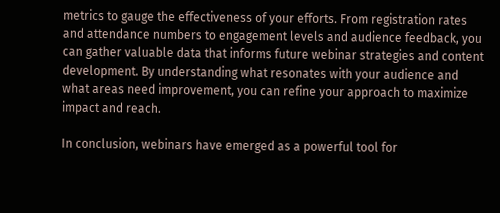metrics to gauge the effectiveness of your efforts. From registration rates and attendance numbers to engagement levels and audience feedback, you can gather valuable data that informs future webinar strategies and content development. By understanding what resonates with your audience and what areas need improvement, you can refine your approach to maximize impact and reach.

In conclusion, webinars have emerged as a powerful tool for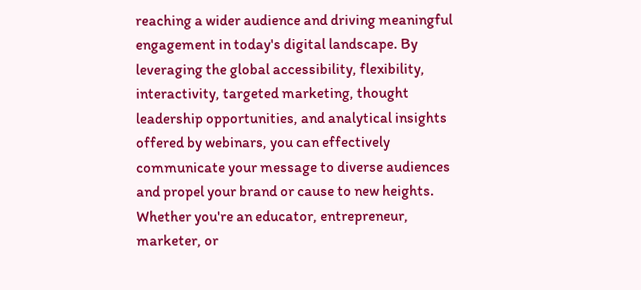reaching a wider audience and driving meaningful engagement in today's digital landscape. By leveraging the global accessibility, flexibility, interactivity, targeted marketing, thought leadership opportunities, and analytical insights offered by webinars, you can effectively communicate your message to diverse audiences and propel your brand or cause to new heights. Whether you're an educator, entrepreneur, marketer, or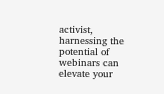activist, harnessing the potential of webinars can elevate your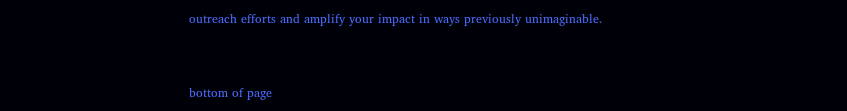outreach efforts and amplify your impact in ways previously unimaginable.


bottom of page